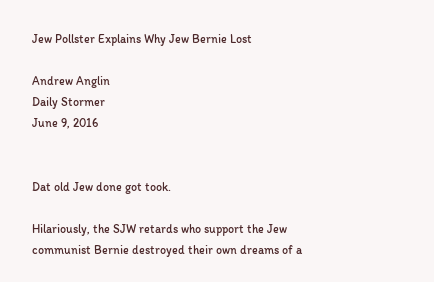Jew Pollster Explains Why Jew Bernie Lost

Andrew Anglin
Daily Stormer
June 9, 2016


Dat old Jew done got took.

Hilariously, the SJW retards who support the Jew communist Bernie destroyed their own dreams of a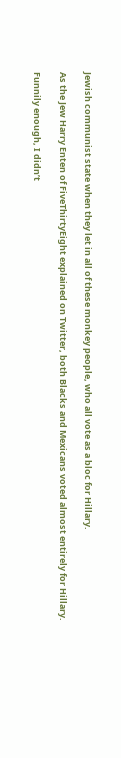Jewish communist state when they let in all of these monkey people, who all vote as a bloc for Hillary.

As the Jew Harry Enten of FiveThirtyEight explained on Twitter, both Blacks and Mexicans voted almost entirely for Hillary.

Funnily enough, I didn’t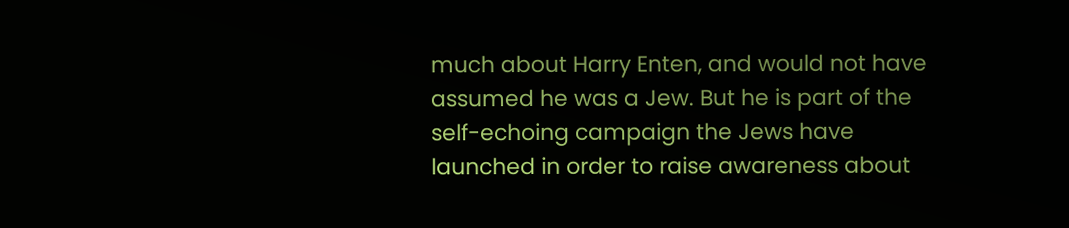much about Harry Enten, and would not have assumed he was a Jew. But he is part of the self-echoing campaign the Jews have launched in order to raise awareness about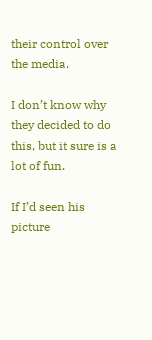their control over the media.

I don’t know why they decided to do this, but it sure is a lot of fun.

If I’d seen his picture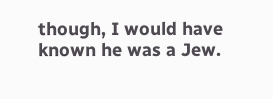though, I would have known he was a Jew.